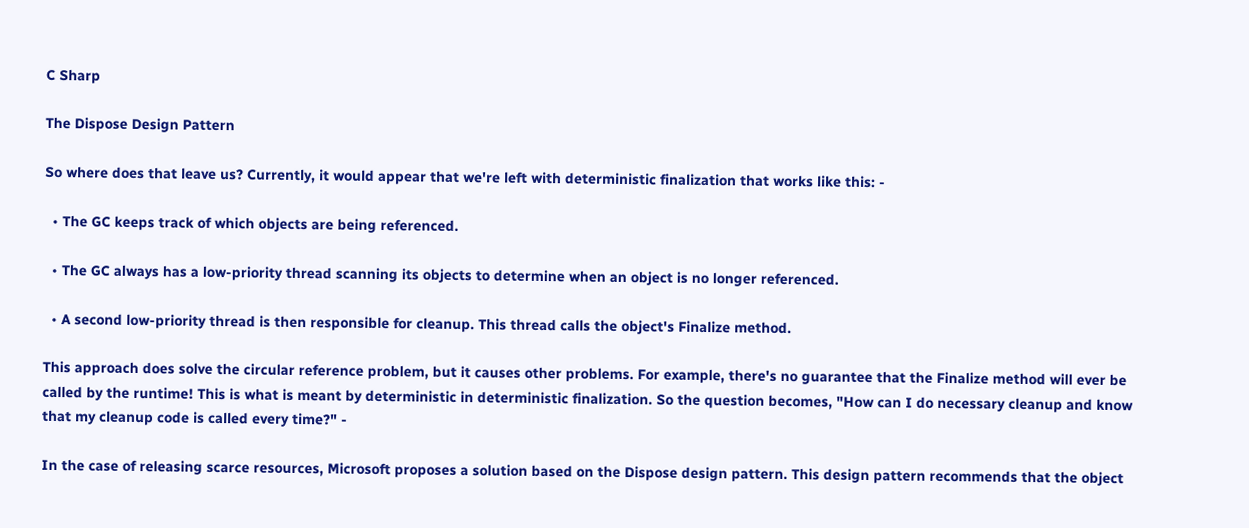C Sharp

The Dispose Design Pattern

So where does that leave us? Currently, it would appear that we're left with deterministic finalization that works like this: -

  • The GC keeps track of which objects are being referenced.

  • The GC always has a low-priority thread scanning its objects to determine when an object is no longer referenced.

  • A second low-priority thread is then responsible for cleanup. This thread calls the object's Finalize method.

This approach does solve the circular reference problem, but it causes other problems. For example, there's no guarantee that the Finalize method will ever be called by the runtime! This is what is meant by deterministic in deterministic finalization. So the question becomes, "How can I do necessary cleanup and know that my cleanup code is called every time?" -

In the case of releasing scarce resources, Microsoft proposes a solution based on the Dispose design pattern. This design pattern recommends that the object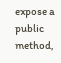expose a public method,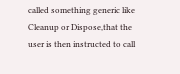called something generic like Cleanup or Dispose,that the user is then instructed to call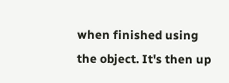when finished using the object. It's then up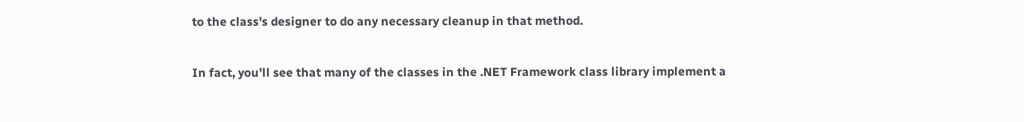to the class's designer to do any necessary cleanup in that method.

In fact, you'll see that many of the classes in the .NET Framework class library implement a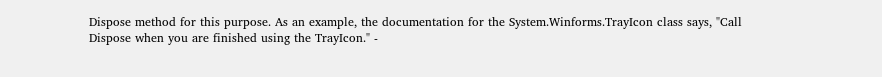Dispose method for this purpose. As an example, the documentation for the System.Winforms.TrayIcon class says, "Call Dispose when you are finished using the TrayIcon." -